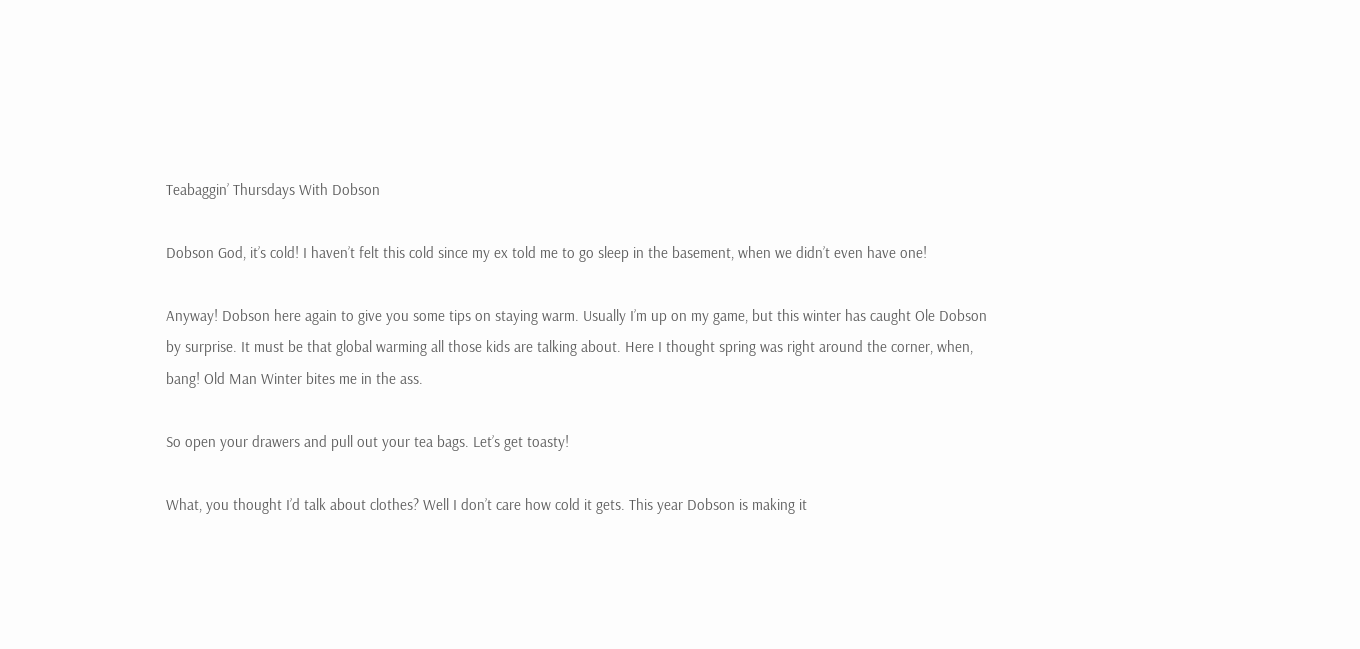Teabaggin’ Thursdays With Dobson

Dobson God, it’s cold! I haven’t felt this cold since my ex told me to go sleep in the basement, when we didn’t even have one!

Anyway! Dobson here again to give you some tips on staying warm. Usually I’m up on my game, but this winter has caught Ole Dobson by surprise. It must be that global warming all those kids are talking about. Here I thought spring was right around the corner, when, bang! Old Man Winter bites me in the ass.

So open your drawers and pull out your tea bags. Let’s get toasty!

What, you thought I’d talk about clothes? Well I don’t care how cold it gets. This year Dobson is making it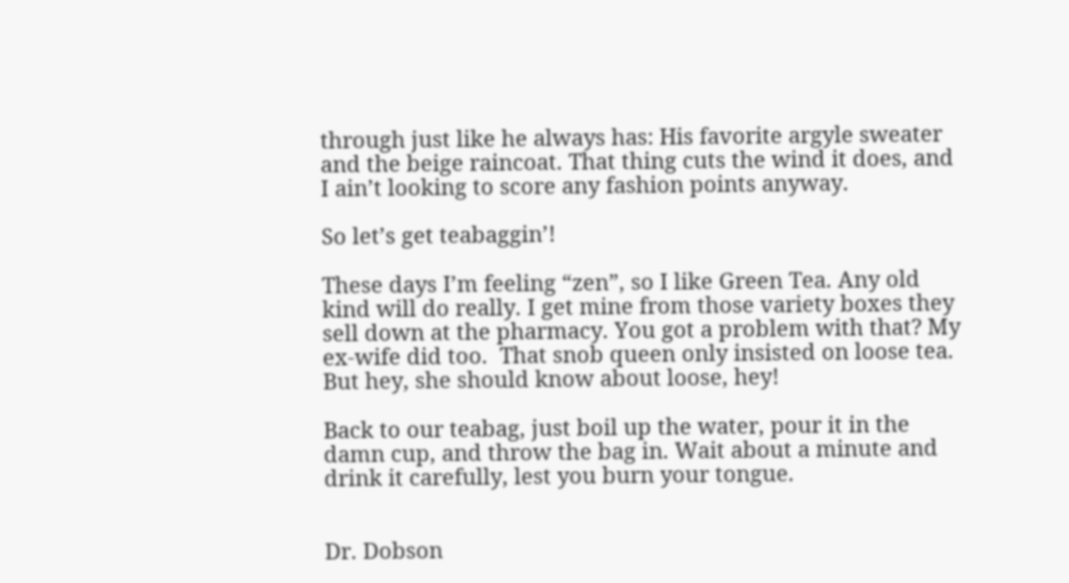through just like he always has: His favorite argyle sweater and the beige raincoat. That thing cuts the wind it does, and I ain’t looking to score any fashion points anyway.

So let’s get teabaggin’!

These days I’m feeling “zen”, so I like Green Tea. Any old kind will do really. I get mine from those variety boxes they sell down at the pharmacy. You got a problem with that? My ex-wife did too.  That snob queen only insisted on loose tea. But hey, she should know about loose, hey!

Back to our teabag, just boil up the water, pour it in the damn cup, and throw the bag in. Wait about a minute and drink it carefully, lest you burn your tongue.


Dr. Dobson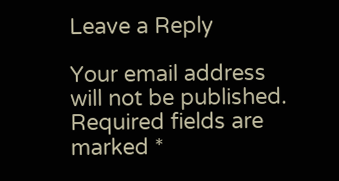Leave a Reply

Your email address will not be published. Required fields are marked *